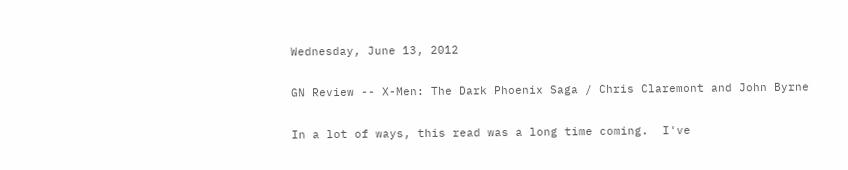Wednesday, June 13, 2012

GN Review -- X-Men: The Dark Phoenix Saga / Chris Claremont and John Byrne

In a lot of ways, this read was a long time coming.  I've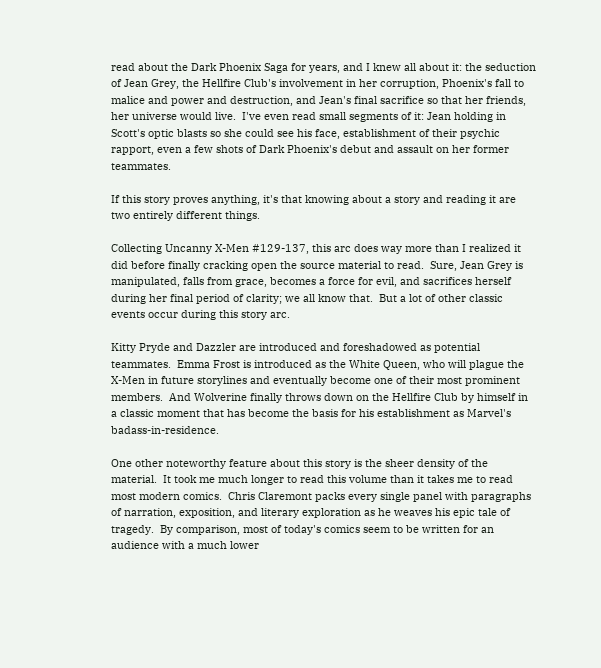read about the Dark Phoenix Saga for years, and I knew all about it: the seduction of Jean Grey, the Hellfire Club's involvement in her corruption, Phoenix's fall to malice and power and destruction, and Jean's final sacrifice so that her friends, her universe would live.  I've even read small segments of it: Jean holding in Scott's optic blasts so she could see his face, establishment of their psychic rapport, even a few shots of Dark Phoenix's debut and assault on her former teammates.

If this story proves anything, it's that knowing about a story and reading it are two entirely different things.

Collecting Uncanny X-Men #129-137, this arc does way more than I realized it did before finally cracking open the source material to read.  Sure, Jean Grey is manipulated, falls from grace, becomes a force for evil, and sacrifices herself during her final period of clarity; we all know that.  But a lot of other classic events occur during this story arc.

Kitty Pryde and Dazzler are introduced and foreshadowed as potential teammates.  Emma Frost is introduced as the White Queen, who will plague the X-Men in future storylines and eventually become one of their most prominent members.  And Wolverine finally throws down on the Hellfire Club by himself in a classic moment that has become the basis for his establishment as Marvel's badass-in-residence.

One other noteworthy feature about this story is the sheer density of the material.  It took me much longer to read this volume than it takes me to read most modern comics.  Chris Claremont packs every single panel with paragraphs of narration, exposition, and literary exploration as he weaves his epic tale of tragedy.  By comparison, most of today's comics seem to be written for an audience with a much lower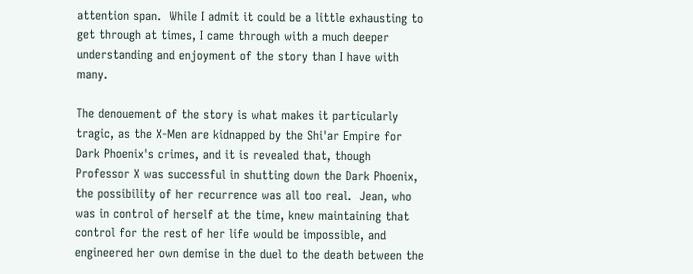attention span.  While I admit it could be a little exhausting to get through at times, I came through with a much deeper understanding and enjoyment of the story than I have with many.

The denouement of the story is what makes it particularly tragic, as the X-Men are kidnapped by the Shi'ar Empire for Dark Phoenix's crimes, and it is revealed that, though Professor X was successful in shutting down the Dark Phoenix, the possibility of her recurrence was all too real.  Jean, who was in control of herself at the time, knew maintaining that control for the rest of her life would be impossible, and engineered her own demise in the duel to the death between the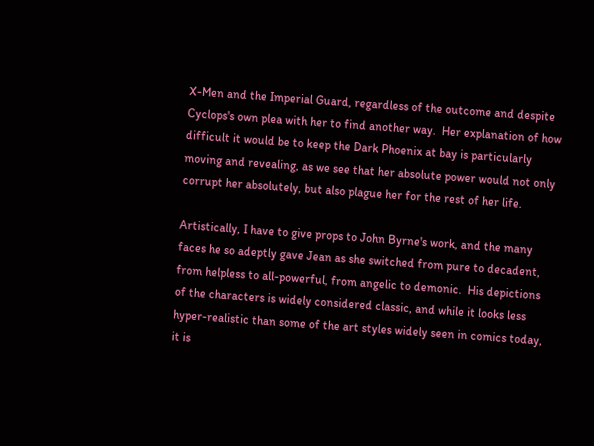X-Men and the Imperial Guard, regardless of the outcome and despite Cyclops's own plea with her to find another way.  Her explanation of how difficult it would be to keep the Dark Phoenix at bay is particularly moving and revealing, as we see that her absolute power would not only corrupt her absolutely, but also plague her for the rest of her life.

Artistically, I have to give props to John Byrne's work, and the many faces he so adeptly gave Jean as she switched from pure to decadent, from helpless to all-powerful, from angelic to demonic.  His depictions of the characters is widely considered classic, and while it looks less hyper-realistic than some of the art styles widely seen in comics today, it is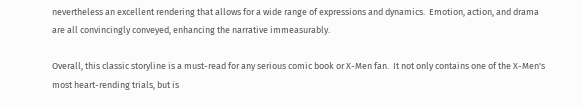nevertheless an excellent rendering that allows for a wide range of expressions and dynamics.  Emotion, action, and drama are all convincingly conveyed, enhancing the narrative immeasurably.

Overall, this classic storyline is a must-read for any serious comic book or X-Men fan.  It not only contains one of the X-Men's most heart-rending trials, but is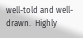well-told and well-drawn.  Highly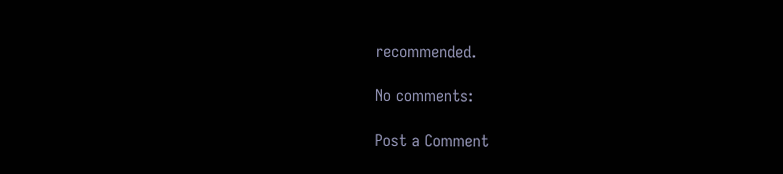recommended.

No comments:

Post a Comment